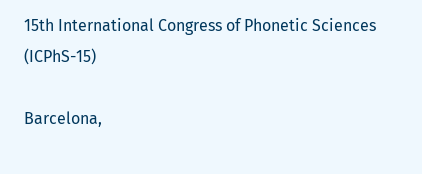15th International Congress of Phonetic Sciences (ICPhS-15)

Barcelona,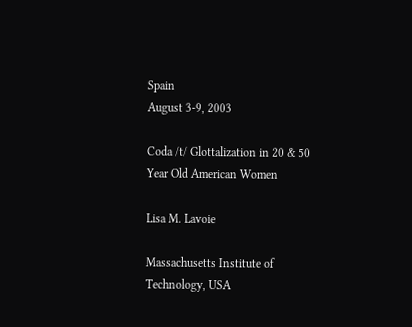Spain
August 3-9, 2003

Coda /t/ Glottalization in 20 & 50 Year Old American Women

Lisa M. Lavoie

Massachusetts Institute of Technology, USA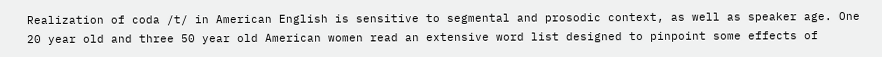Realization of coda /t/ in American English is sensitive to segmental and prosodic context, as well as speaker age. One 20 year old and three 50 year old American women read an extensive word list designed to pinpoint some effects of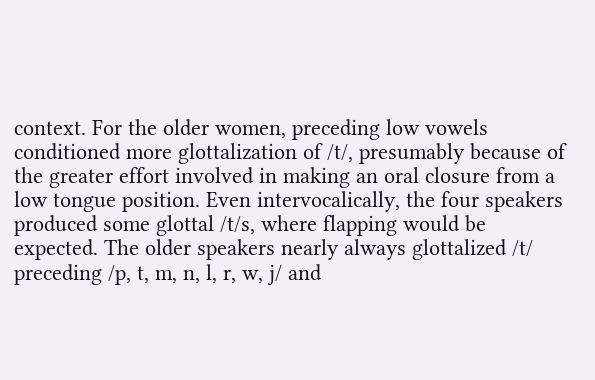context. For the older women, preceding low vowels conditioned more glottalization of /t/, presumably because of the greater effort involved in making an oral closure from a low tongue position. Even intervocalically, the four speakers produced some glottal /t/s, where flapping would be expected. The older speakers nearly always glottalized /t/ preceding /p, t, m, n, l, r, w, j/ and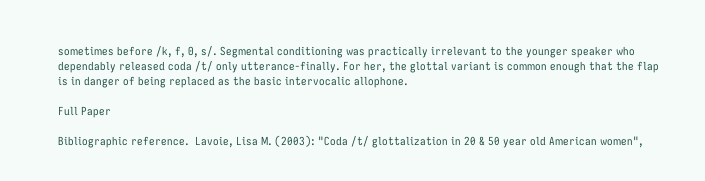sometimes before /k, f, ʘ, s/. Segmental conditioning was practically irrelevant to the younger speaker who dependably released coda /t/ only utterance-finally. For her, the glottal variant is common enough that the flap is in danger of being replaced as the basic intervocalic allophone.

Full Paper

Bibliographic reference.  Lavoie, Lisa M. (2003): "Coda /t/ glottalization in 20 & 50 year old American women",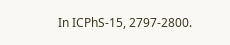In ICPhS-15, 2797-2800.